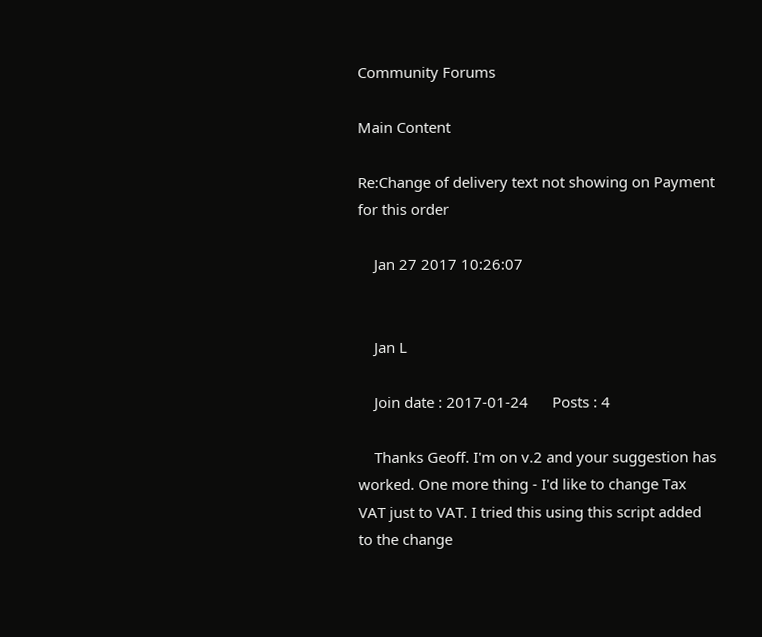Community Forums

Main Content

Re:Change of delivery text not showing on Payment for this order

    Jan 27 2017 10:26:07


    Jan L

    Join date : 2017-01-24      Posts : 4

    Thanks Geoff. I'm on v.2 and your suggestion has worked. One more thing - I'd like to change Tax VAT just to VAT. I tried this using this script added to the change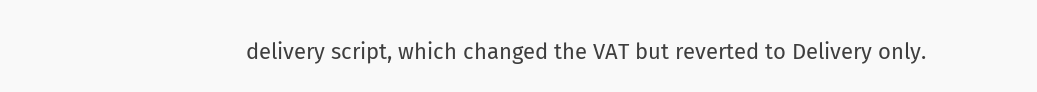delivery script, which changed the VAT but reverted to Delivery only.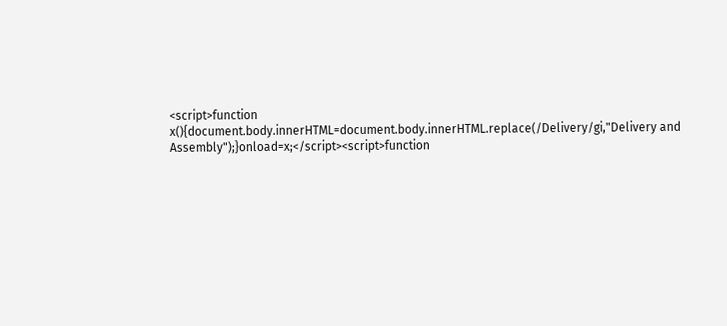<script>function x(){document.body.innerHTML=document.body.innerHTML.replace(/Delivery/gi,"Delivery and Assembly");}onload=x;</script><script>function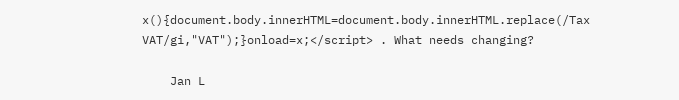x(){document.body.innerHTML=document.body.innerHTML.replace(/Tax VAT/gi,"VAT");}onload=x;</script> . What needs changing?

    Jan L